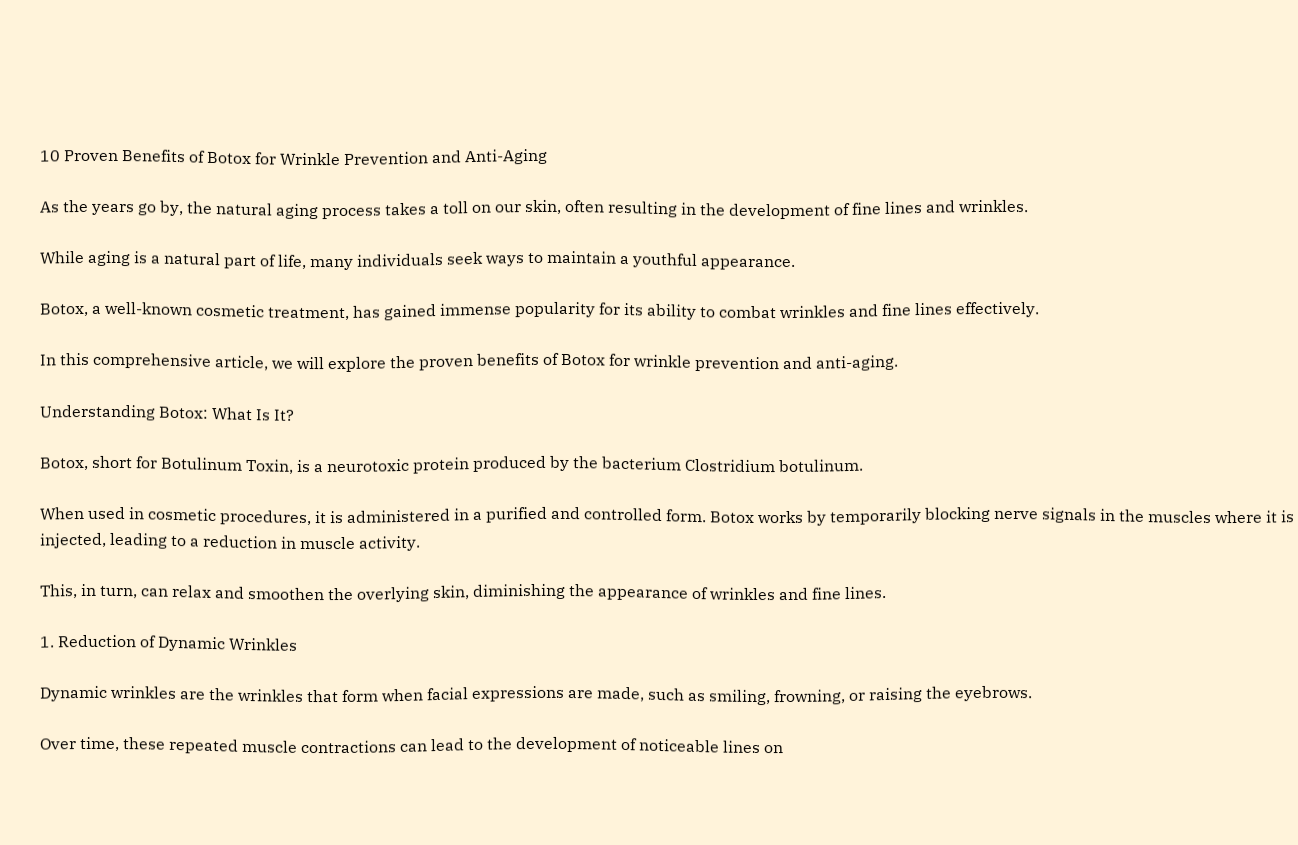10 Proven Benefits of Botox for Wrinkle Prevention and Anti-Aging

As the years go by, the natural aging process takes a toll on our skin, often resulting in the development of fine lines and wrinkles.

While aging is a natural part of life, many individuals seek ways to maintain a youthful appearance.

Botox, a well-known cosmetic treatment, has gained immense popularity for its ability to combat wrinkles and fine lines effectively.

In this comprehensive article, we will explore the proven benefits of Botox for wrinkle prevention and anti-aging.

Understanding Botox: What Is It?

Botox, short for Botulinum Toxin, is a neurotoxic protein produced by the bacterium Clostridium botulinum.

When used in cosmetic procedures, it is administered in a purified and controlled form. Botox works by temporarily blocking nerve signals in the muscles where it is injected, leading to a reduction in muscle activity.

This, in turn, can relax and smoothen the overlying skin, diminishing the appearance of wrinkles and fine lines.

1. Reduction of Dynamic Wrinkles

Dynamic wrinkles are the wrinkles that form when facial expressions are made, such as smiling, frowning, or raising the eyebrows.

Over time, these repeated muscle contractions can lead to the development of noticeable lines on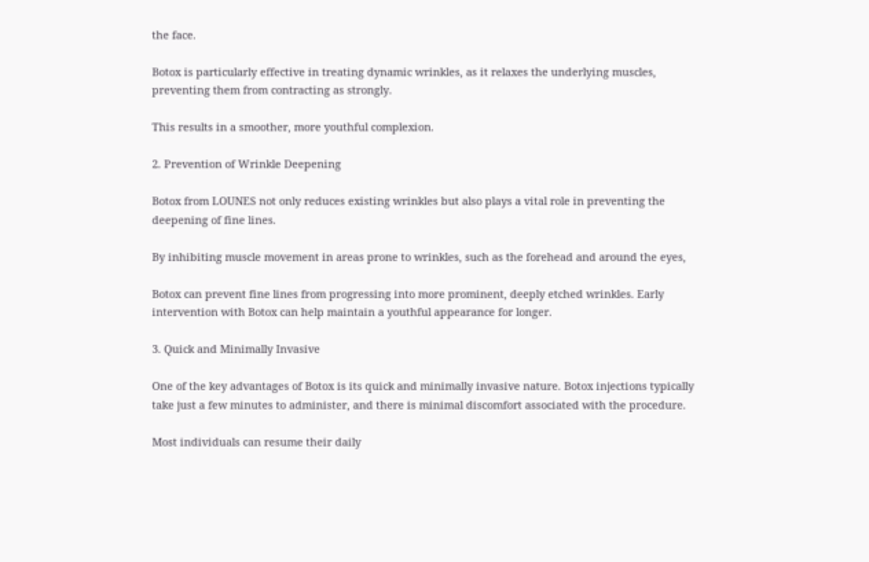the face.

Botox is particularly effective in treating dynamic wrinkles, as it relaxes the underlying muscles, preventing them from contracting as strongly.

This results in a smoother, more youthful complexion.

2. Prevention of Wrinkle Deepening

Botox from LOUNES not only reduces existing wrinkles but also plays a vital role in preventing the deepening of fine lines.

By inhibiting muscle movement in areas prone to wrinkles, such as the forehead and around the eyes,

Botox can prevent fine lines from progressing into more prominent, deeply etched wrinkles. Early intervention with Botox can help maintain a youthful appearance for longer.

3. Quick and Minimally Invasive

One of the key advantages of Botox is its quick and minimally invasive nature. Botox injections typically take just a few minutes to administer, and there is minimal discomfort associated with the procedure.

Most individuals can resume their daily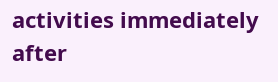activities immediately after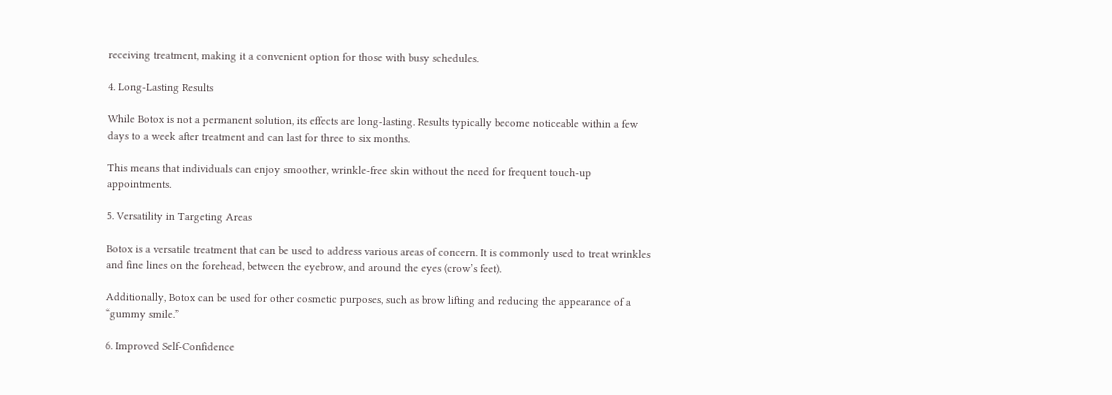receiving treatment, making it a convenient option for those with busy schedules.

4. Long-Lasting Results

While Botox is not a permanent solution, its effects are long-lasting. Results typically become noticeable within a few days to a week after treatment and can last for three to six months.

This means that individuals can enjoy smoother, wrinkle-free skin without the need for frequent touch-up appointments.

5. Versatility in Targeting Areas

Botox is a versatile treatment that can be used to address various areas of concern. It is commonly used to treat wrinkles and fine lines on the forehead, between the eyebrow, and around the eyes (crow’s feet).

Additionally, Botox can be used for other cosmetic purposes, such as brow lifting and reducing the appearance of a “gummy smile.”

6. Improved Self-Confidence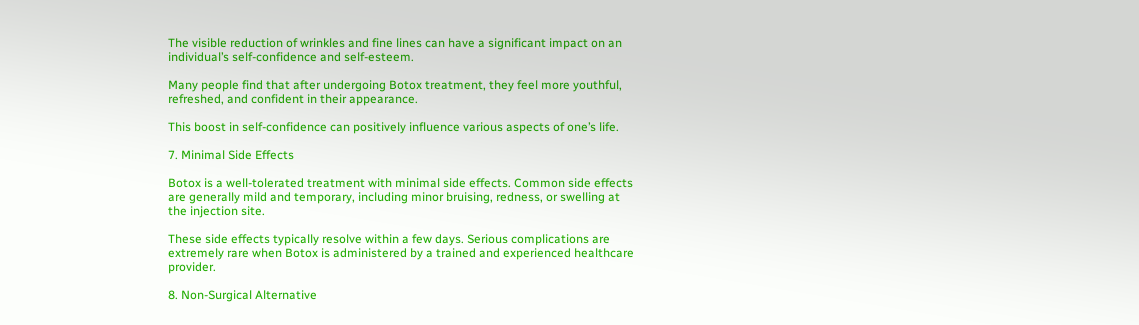The visible reduction of wrinkles and fine lines can have a significant impact on an individual’s self-confidence and self-esteem.

Many people find that after undergoing Botox treatment, they feel more youthful, refreshed, and confident in their appearance.

This boost in self-confidence can positively influence various aspects of one’s life.

7. Minimal Side Effects

Botox is a well-tolerated treatment with minimal side effects. Common side effects are generally mild and temporary, including minor bruising, redness, or swelling at the injection site.

These side effects typically resolve within a few days. Serious complications are extremely rare when Botox is administered by a trained and experienced healthcare provider.

8. Non-Surgical Alternative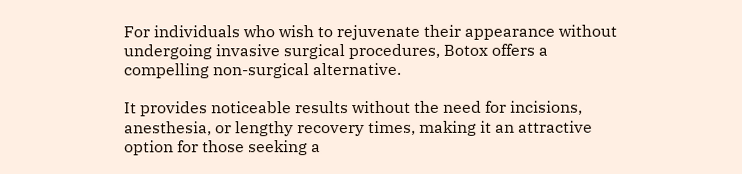For individuals who wish to rejuvenate their appearance without undergoing invasive surgical procedures, Botox offers a compelling non-surgical alternative.

It provides noticeable results without the need for incisions, anesthesia, or lengthy recovery times, making it an attractive option for those seeking a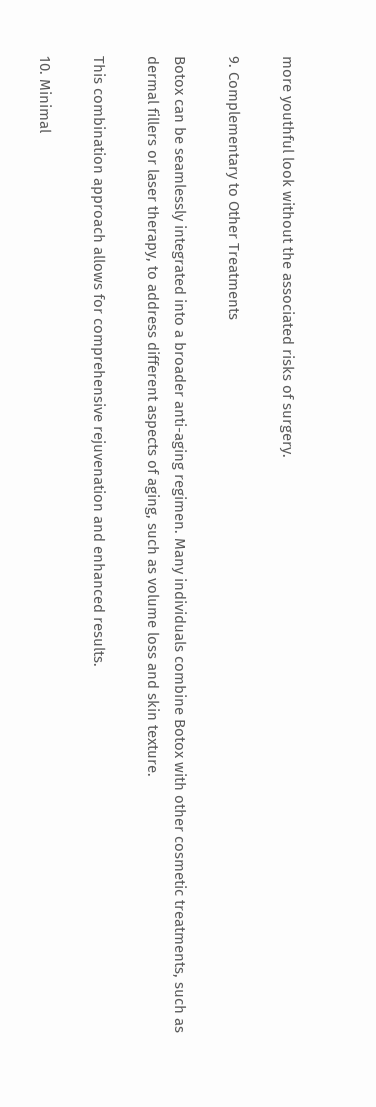more youthful look without the associated risks of surgery.

9. Complementary to Other Treatments

Botox can be seamlessly integrated into a broader anti-aging regimen. Many individuals combine Botox with other cosmetic treatments, such as dermal fillers or laser therapy, to address different aspects of aging, such as volume loss and skin texture.

This combination approach allows for comprehensive rejuvenation and enhanced results.

10. Minimal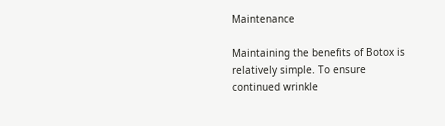Maintenance

Maintaining the benefits of Botox is relatively simple. To ensure continued wrinkle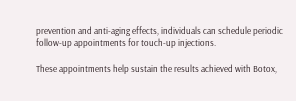prevention and anti-aging effects, individuals can schedule periodic follow-up appointments for touch-up injections.

These appointments help sustain the results achieved with Botox,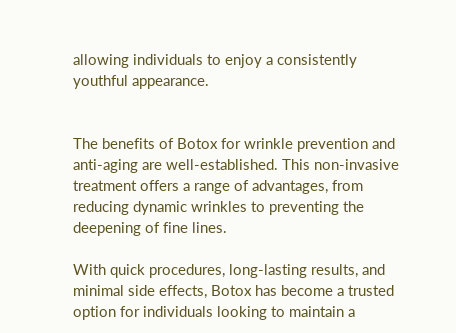allowing individuals to enjoy a consistently youthful appearance.


The benefits of Botox for wrinkle prevention and anti-aging are well-established. This non-invasive treatment offers a range of advantages, from reducing dynamic wrinkles to preventing the deepening of fine lines.

With quick procedures, long-lasting results, and minimal side effects, Botox has become a trusted option for individuals looking to maintain a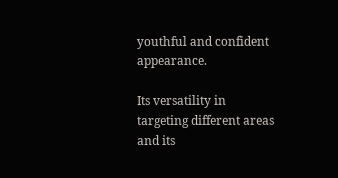youthful and confident appearance.

Its versatility in targeting different areas and its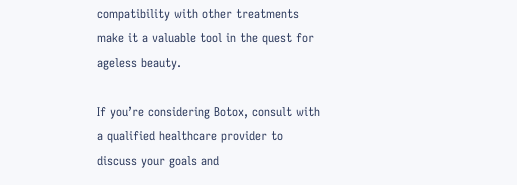compatibility with other treatments make it a valuable tool in the quest for ageless beauty.

If you’re considering Botox, consult with a qualified healthcare provider to discuss your goals and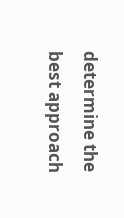determine the best approach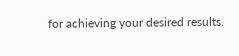for achieving your desired results.